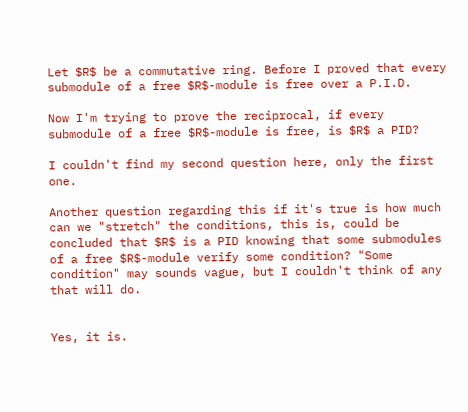Let $R$ be a commutative ring. Before I proved that every submodule of a free $R$-module is free over a P.I.D.

Now I'm trying to prove the reciprocal, if every submodule of a free $R$-module is free, is $R$ a PID?

I couldn't find my second question here, only the first one.

Another question regarding this if it's true is how much can we "stretch" the conditions, this is, could be concluded that $R$ is a PID knowing that some submodules of a free $R$-module verify some condition? "Some condition" may sounds vague, but I couldn't think of any that will do.


Yes, it is.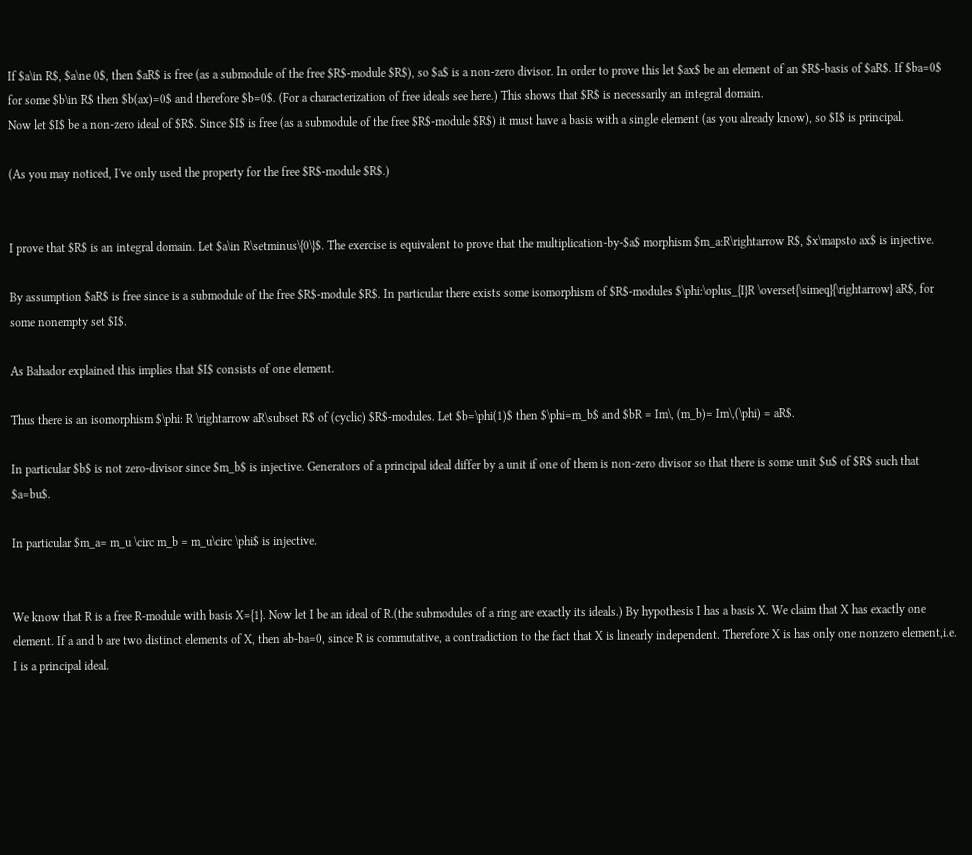If $a\in R$, $a\ne 0$, then $aR$ is free (as a submodule of the free $R$-module $R$), so $a$ is a non-zero divisor. In order to prove this let $ax$ be an element of an $R$-basis of $aR$. If $ba=0$ for some $b\in R$ then $b(ax)=0$ and therefore $b=0$. (For a characterization of free ideals see here.) This shows that $R$ is necessarily an integral domain.
Now let $I$ be a non-zero ideal of $R$. Since $I$ is free (as a submodule of the free $R$-module $R$) it must have a basis with a single element (as you already know), so $I$ is principal.

(As you may noticed, I've only used the property for the free $R$-module $R$.)


I prove that $R$ is an integral domain. Let $a\in R\setminus\{0\}$. The exercise is equivalent to prove that the multiplication-by-$a$ morphism $m_a:R\rightarrow R$, $x\mapsto ax$ is injective.

By assumption $aR$ is free since is a submodule of the free $R$-module $R$. In particular there exists some isomorphism of $R$-modules $\phi:\oplus_{I}R \overset{\simeq}{\rightarrow} aR$, for some nonempty set $I$.

As Bahador explained this implies that $I$ consists of one element.

Thus there is an isomorphism $\phi: R \rightarrow aR\subset R$ of (cyclic) $R$-modules. Let $b=\phi(1)$ then $\phi=m_b$ and $bR = Im\, (m_b)= Im\,(\phi) = aR$.

In particular $b$ is not zero-divisor since $m_b$ is injective. Generators of a principal ideal differ by a unit if one of them is non-zero divisor so that there is some unit $u$ of $R$ such that $a=bu$.

In particular $m_a= m_u \circ m_b = m_u\circ \phi$ is injective.


We know that R is a free R-module with basis X={1}. Now let I be an ideal of R.(the submodules of a ring are exactly its ideals.) By hypothesis I has a basis X. We claim that X has exactly one element. If a and b are two distinct elements of X, then ab-ba=0, since R is commutative, a contradiction to the fact that X is linearly independent. Therefore X is has only one nonzero element,i.e. I is a principal ideal.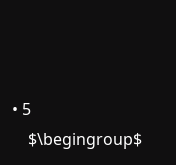• 5
    $\begingroup$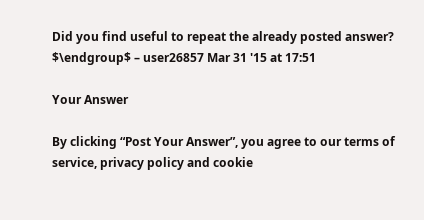Did you find useful to repeat the already posted answer? $\endgroup$ – user26857 Mar 31 '15 at 17:51

Your Answer

By clicking “Post Your Answer”, you agree to our terms of service, privacy policy and cookie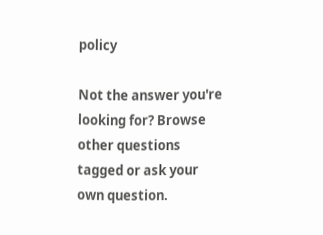policy

Not the answer you're looking for? Browse other questions tagged or ask your own question.